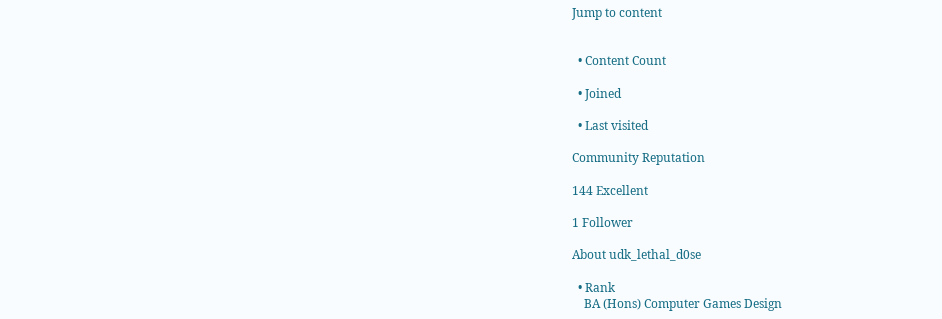Jump to content


  • Content Count

  • Joined

  • Last visited

Community Reputation

144 Excellent

1 Follower

About udk_lethal_d0se

  • Rank
    BA (Hons) Computer Games Design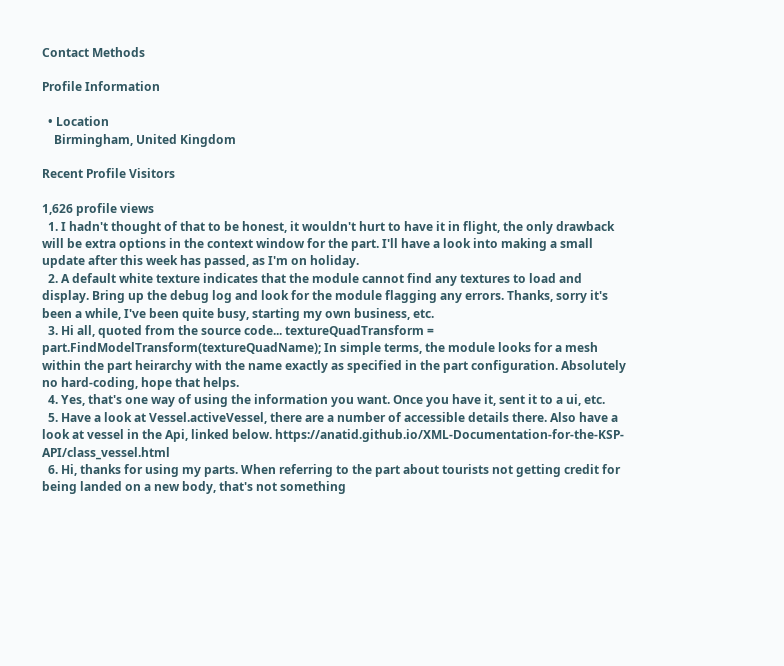Contact Methods

Profile Information

  • Location
    Birmingham, United Kingdom

Recent Profile Visitors

1,626 profile views
  1. I hadn't thought of that to be honest, it wouldn't hurt to have it in flight, the only drawback will be extra options in the context window for the part. I'll have a look into making a small update after this week has passed, as I'm on holiday.
  2. A default white texture indicates that the module cannot find any textures to load and display. Bring up the debug log and look for the module flagging any errors. Thanks, sorry it's been a while, I've been quite busy, starting my own business, etc.
  3. Hi all, quoted from the source code... textureQuadTransform = part.FindModelTransform(textureQuadName); In simple terms, the module looks for a mesh within the part heirarchy with the name exactly as specified in the part configuration. Absolutely no hard-coding, hope that helps.
  4. Yes, that's one way of using the information you want. Once you have it, sent it to a ui, etc.
  5. Have a look at Vessel.activeVessel, there are a number of accessible details there. Also have a look at vessel in the Api, linked below. https://anatid.github.io/XML-Documentation-for-the-KSP-API/class_vessel.html
  6. Hi, thanks for using my parts. When referring to the part about tourists not getting credit for being landed on a new body, that's not something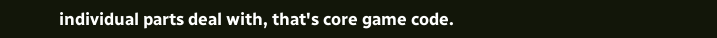individual parts deal with, that's core game code.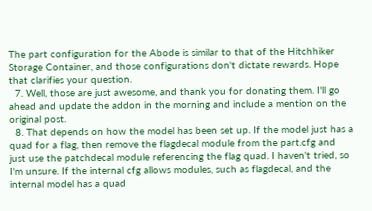The part configuration for the Abode is similar to that of the Hitchhiker Storage Container, and those configurations don't dictate rewards. Hope that clarifies your question.
  7. Well, those are just awesome, and thank you for donating them. I'll go ahead and update the addon in the morning and include a mention on the original post.
  8. That depends on how the model has been set up. If the model just has a quad for a flag, then remove the flagdecal module from the part.cfg and just use the patchdecal module referencing the flag quad. I haven't tried, so I'm unsure. If the internal cfg allows modules, such as flagdecal, and the internal model has a quad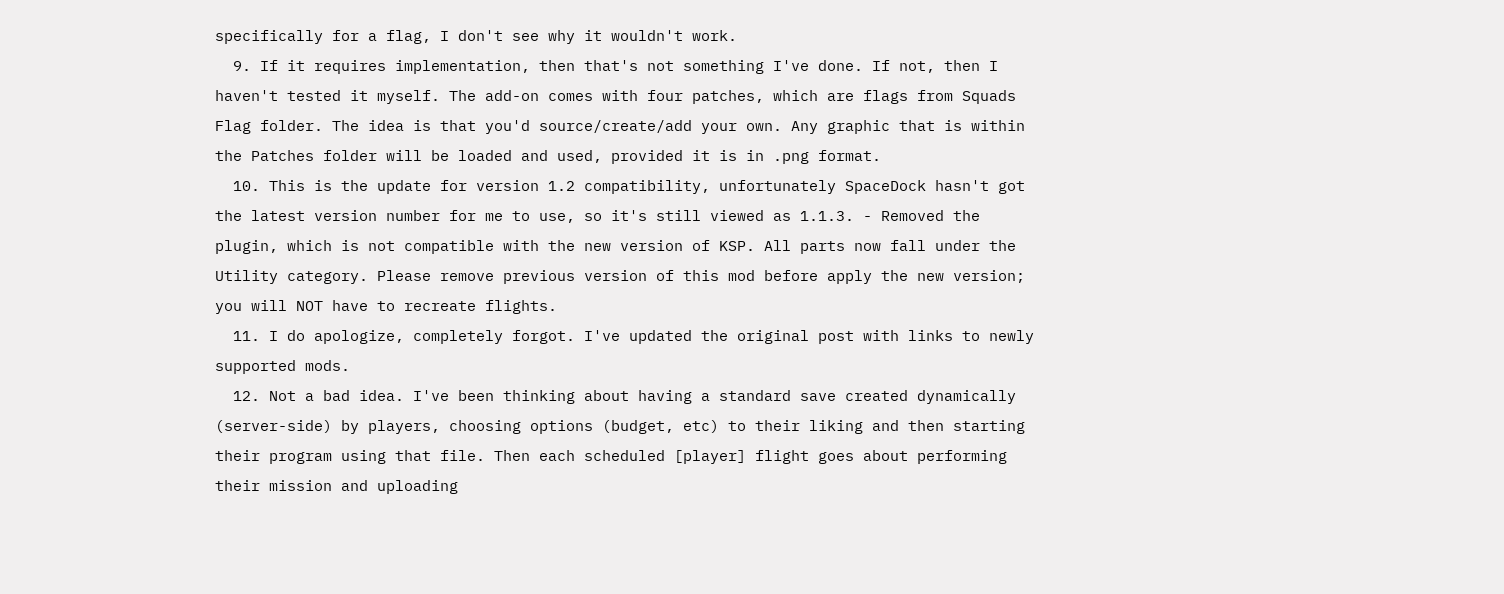specifically for a flag, I don't see why it wouldn't work.
  9. If it requires implementation, then that's not something I've done. If not, then I haven't tested it myself. The add-on comes with four patches, which are flags from Squads Flag folder. The idea is that you'd source/create/add your own. Any graphic that is within the Patches folder will be loaded and used, provided it is in .png format.
  10. This is the update for version 1.2 compatibility, unfortunately SpaceDock hasn't got the latest version number for me to use, so it's still viewed as 1.1.3. - Removed the plugin, which is not compatible with the new version of KSP. All parts now fall under the Utility category. Please remove previous version of this mod before apply the new version; you will NOT have to recreate flights.
  11. I do apologize, completely forgot. I've updated the original post with links to newly supported mods.
  12. Not a bad idea. I've been thinking about having a standard save created dynamically (server-side) by players, choosing options (budget, etc) to their liking and then starting their program using that file. Then each scheduled [player] flight goes about performing their mission and uploading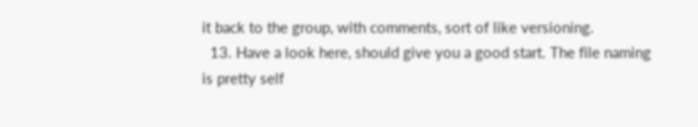it back to the group, with comments, sort of like versioning.
  13. Have a look here, should give you a good start. The file naming is pretty self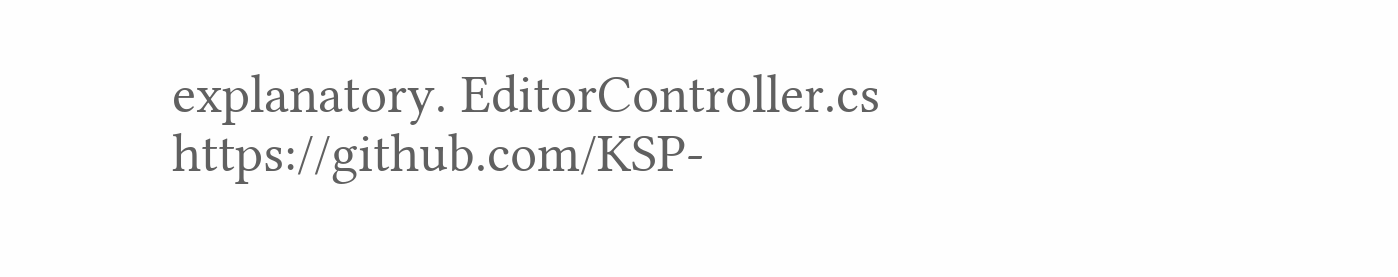explanatory. EditorController.cs https://github.com/KSP-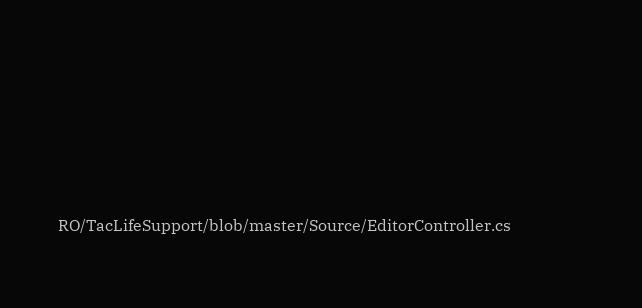RO/TacLifeSupport/blob/master/Source/EditorController.cs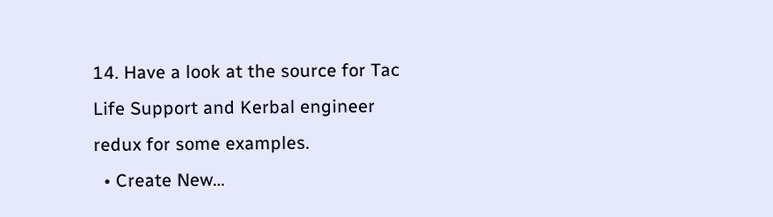14. Have a look at the source for Tac Life Support and Kerbal engineer redux for some examples.
  • Create New...